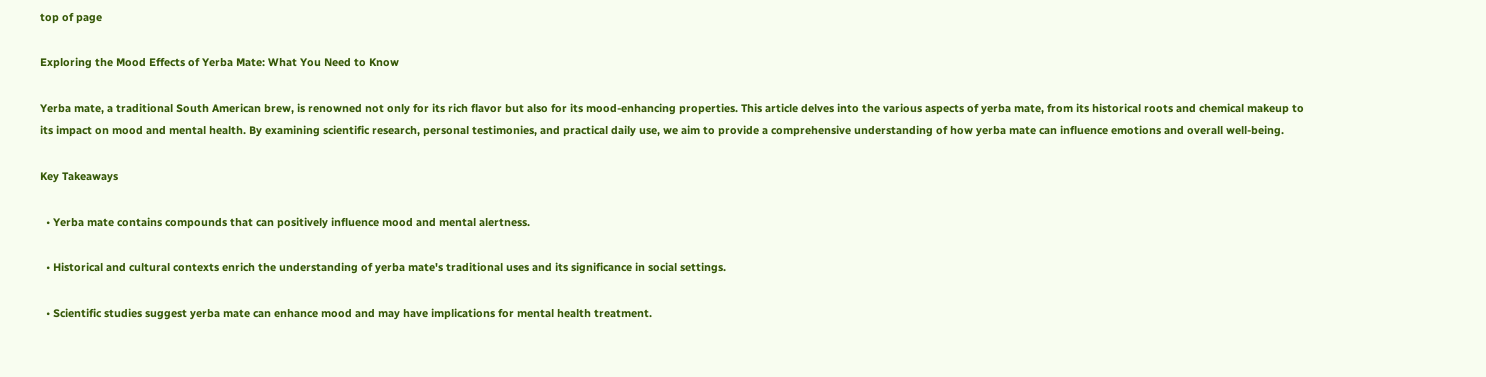top of page

Exploring the Mood Effects of Yerba Mate: What You Need to Know

Yerba mate, a traditional South American brew, is renowned not only for its rich flavor but also for its mood-enhancing properties. This article delves into the various aspects of yerba mate, from its historical roots and chemical makeup to its impact on mood and mental health. By examining scientific research, personal testimonies, and practical daily use, we aim to provide a comprehensive understanding of how yerba mate can influence emotions and overall well-being.

Key Takeaways

  • Yerba mate contains compounds that can positively influence mood and mental alertness.

  • Historical and cultural contexts enrich the understanding of yerba mate's traditional uses and its significance in social settings.

  • Scientific studies suggest yerba mate can enhance mood and may have implications for mental health treatment.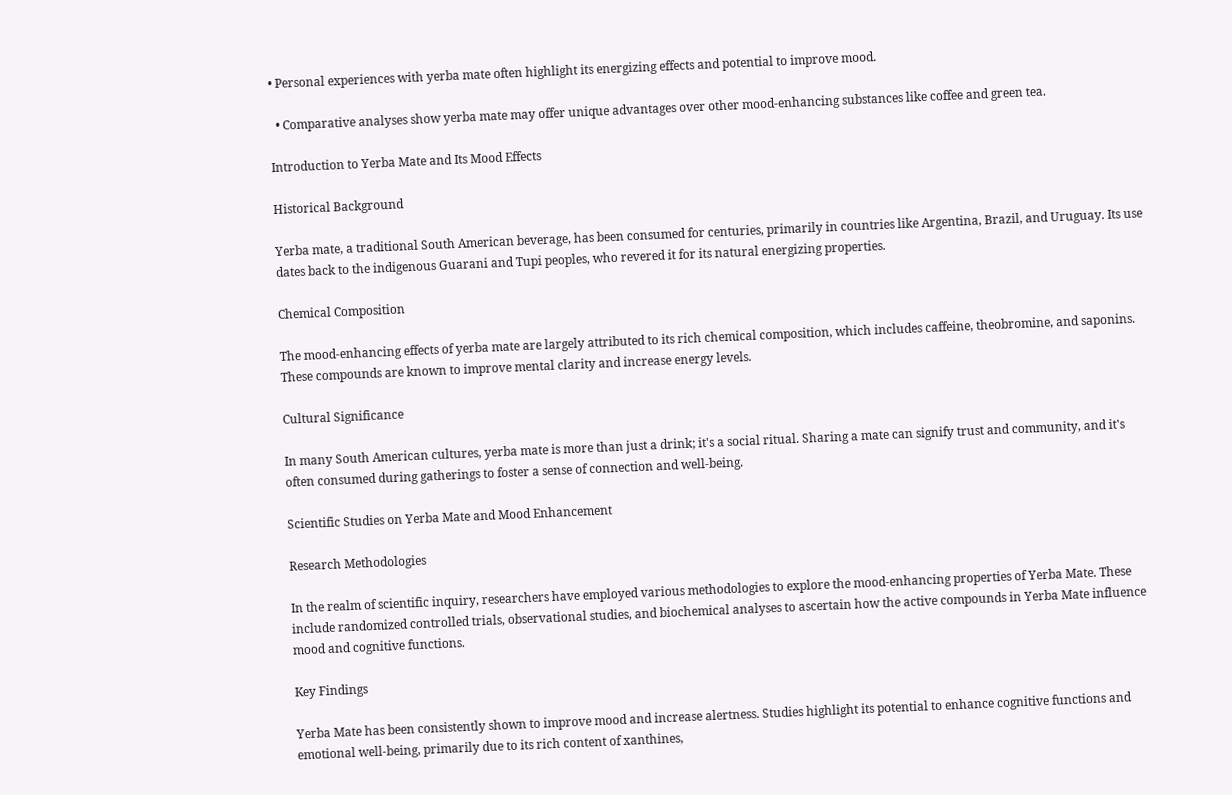• Personal experiences with yerba mate often highlight its energizing effects and potential to improve mood.

  • Comparative analyses show yerba mate may offer unique advantages over other mood-enhancing substances like coffee and green tea.

Introduction to Yerba Mate and Its Mood Effects

Historical Background

Yerba mate, a traditional South American beverage, has been consumed for centuries, primarily in countries like Argentina, Brazil, and Uruguay. Its use dates back to the indigenous Guarani and Tupi peoples, who revered it for its natural energizing properties.

Chemical Composition

The mood-enhancing effects of yerba mate are largely attributed to its rich chemical composition, which includes caffeine, theobromine, and saponins. These compounds are known to improve mental clarity and increase energy levels.

Cultural Significance

In many South American cultures, yerba mate is more than just a drink; it's a social ritual. Sharing a mate can signify trust and community, and it's often consumed during gatherings to foster a sense of connection and well-being.

Scientific Studies on Yerba Mate and Mood Enhancement

Research Methodologies

In the realm of scientific inquiry, researchers have employed various methodologies to explore the mood-enhancing properties of Yerba Mate. These include randomized controlled trials, observational studies, and biochemical analyses to ascertain how the active compounds in Yerba Mate influence mood and cognitive functions.

Key Findings

Yerba Mate has been consistently shown to improve mood and increase alertness. Studies highlight its potential to enhance cognitive functions and emotional well-being, primarily due to its rich content of xanthines,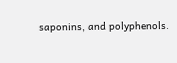saponins, and polyphenols.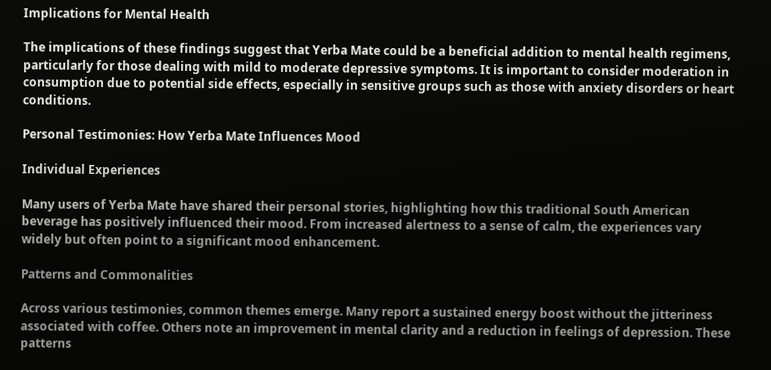Implications for Mental Health

The implications of these findings suggest that Yerba Mate could be a beneficial addition to mental health regimens, particularly for those dealing with mild to moderate depressive symptoms. It is important to consider moderation in consumption due to potential side effects, especially in sensitive groups such as those with anxiety disorders or heart conditions.

Personal Testimonies: How Yerba Mate Influences Mood

Individual Experiences

Many users of Yerba Mate have shared their personal stories, highlighting how this traditional South American beverage has positively influenced their mood. From increased alertness to a sense of calm, the experiences vary widely but often point to a significant mood enhancement.

Patterns and Commonalities

Across various testimonies, common themes emerge. Many report a sustained energy boost without the jitteriness associated with coffee. Others note an improvement in mental clarity and a reduction in feelings of depression. These patterns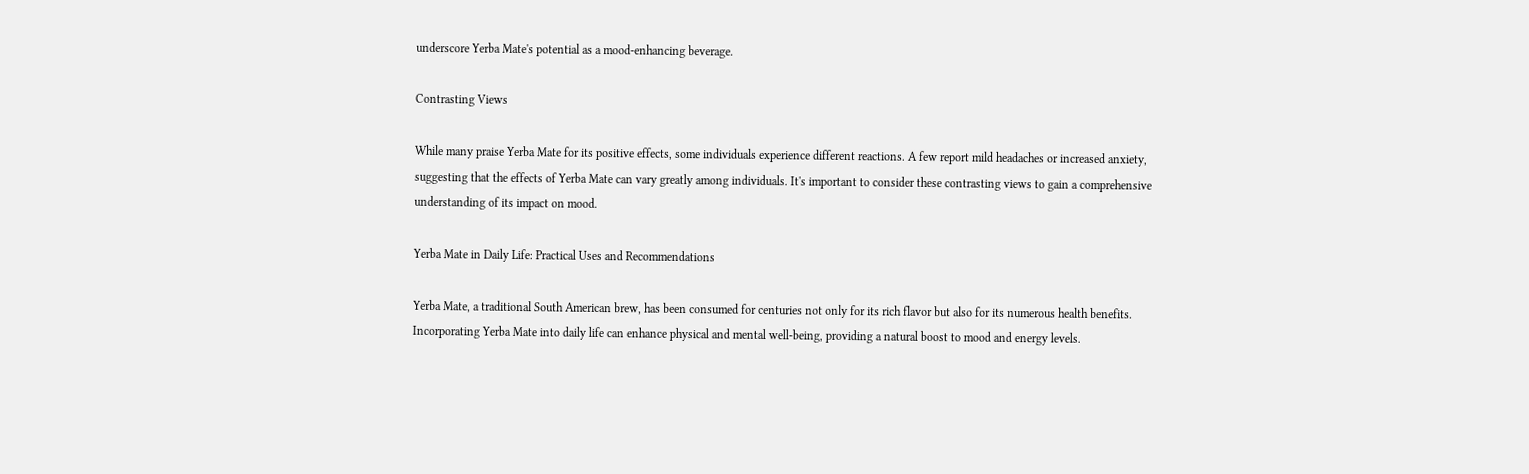underscore Yerba Mate's potential as a mood-enhancing beverage.

Contrasting Views

While many praise Yerba Mate for its positive effects, some individuals experience different reactions. A few report mild headaches or increased anxiety, suggesting that the effects of Yerba Mate can vary greatly among individuals. It's important to consider these contrasting views to gain a comprehensive understanding of its impact on mood.

Yerba Mate in Daily Life: Practical Uses and Recommendations

Yerba Mate, a traditional South American brew, has been consumed for centuries not only for its rich flavor but also for its numerous health benefits. Incorporating Yerba Mate into daily life can enhance physical and mental well-being, providing a natural boost to mood and energy levels.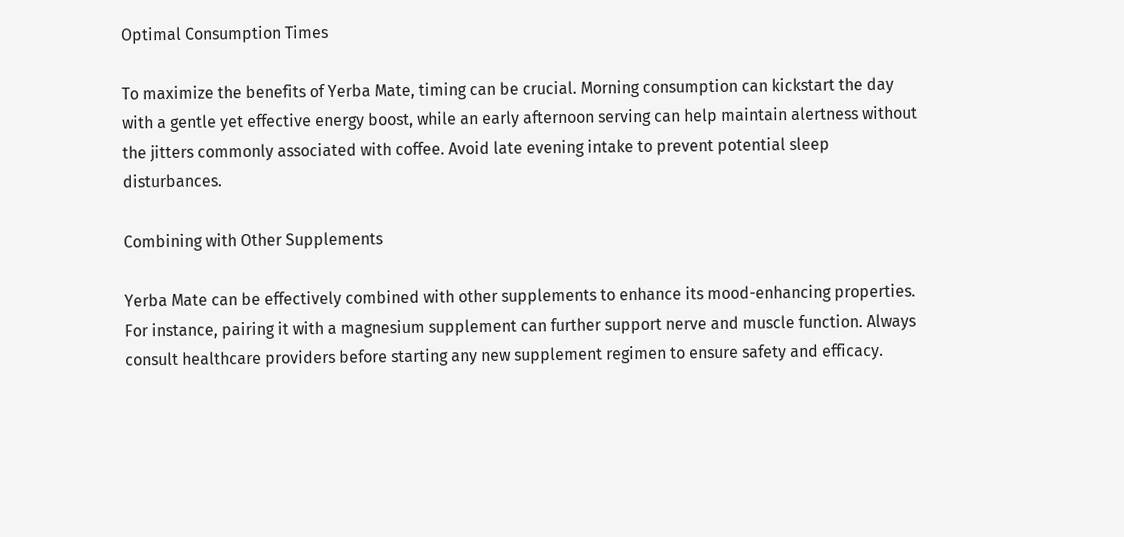Optimal Consumption Times

To maximize the benefits of Yerba Mate, timing can be crucial. Morning consumption can kickstart the day with a gentle yet effective energy boost, while an early afternoon serving can help maintain alertness without the jitters commonly associated with coffee. Avoid late evening intake to prevent potential sleep disturbances.

Combining with Other Supplements

Yerba Mate can be effectively combined with other supplements to enhance its mood-enhancing properties. For instance, pairing it with a magnesium supplement can further support nerve and muscle function. Always consult healthcare providers before starting any new supplement regimen to ensure safety and efficacy.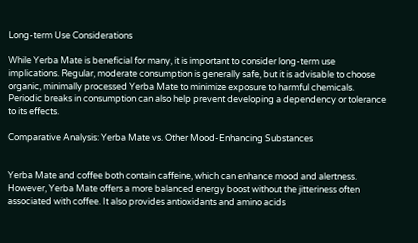Long-term Use Considerations

While Yerba Mate is beneficial for many, it is important to consider long-term use implications. Regular, moderate consumption is generally safe, but it is advisable to choose organic, minimally processed Yerba Mate to minimize exposure to harmful chemicals. Periodic breaks in consumption can also help prevent developing a dependency or tolerance to its effects.

Comparative Analysis: Yerba Mate vs. Other Mood-Enhancing Substances


Yerba Mate and coffee both contain caffeine, which can enhance mood and alertness. However, Yerba Mate offers a more balanced energy boost without the jitteriness often associated with coffee. It also provides antioxidants and amino acids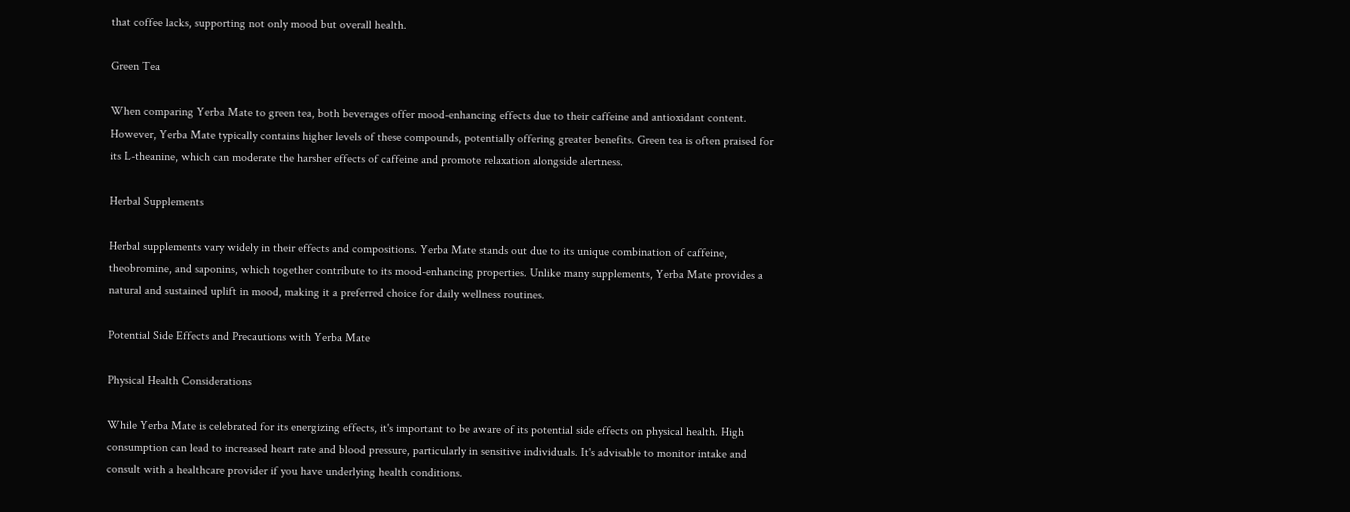that coffee lacks, supporting not only mood but overall health.

Green Tea

When comparing Yerba Mate to green tea, both beverages offer mood-enhancing effects due to their caffeine and antioxidant content. However, Yerba Mate typically contains higher levels of these compounds, potentially offering greater benefits. Green tea is often praised for its L-theanine, which can moderate the harsher effects of caffeine and promote relaxation alongside alertness.

Herbal Supplements

Herbal supplements vary widely in their effects and compositions. Yerba Mate stands out due to its unique combination of caffeine, theobromine, and saponins, which together contribute to its mood-enhancing properties. Unlike many supplements, Yerba Mate provides a natural and sustained uplift in mood, making it a preferred choice for daily wellness routines.

Potential Side Effects and Precautions with Yerba Mate

Physical Health Considerations

While Yerba Mate is celebrated for its energizing effects, it's important to be aware of its potential side effects on physical health. High consumption can lead to increased heart rate and blood pressure, particularly in sensitive individuals. It's advisable to monitor intake and consult with a healthcare provider if you have underlying health conditions.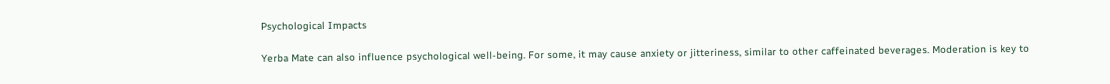Psychological Impacts

Yerba Mate can also influence psychological well-being. For some, it may cause anxiety or jitteriness, similar to other caffeinated beverages. Moderation is key to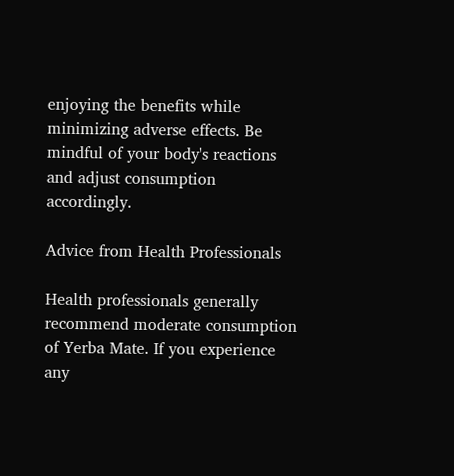enjoying the benefits while minimizing adverse effects. Be mindful of your body's reactions and adjust consumption accordingly.

Advice from Health Professionals

Health professionals generally recommend moderate consumption of Yerba Mate. If you experience any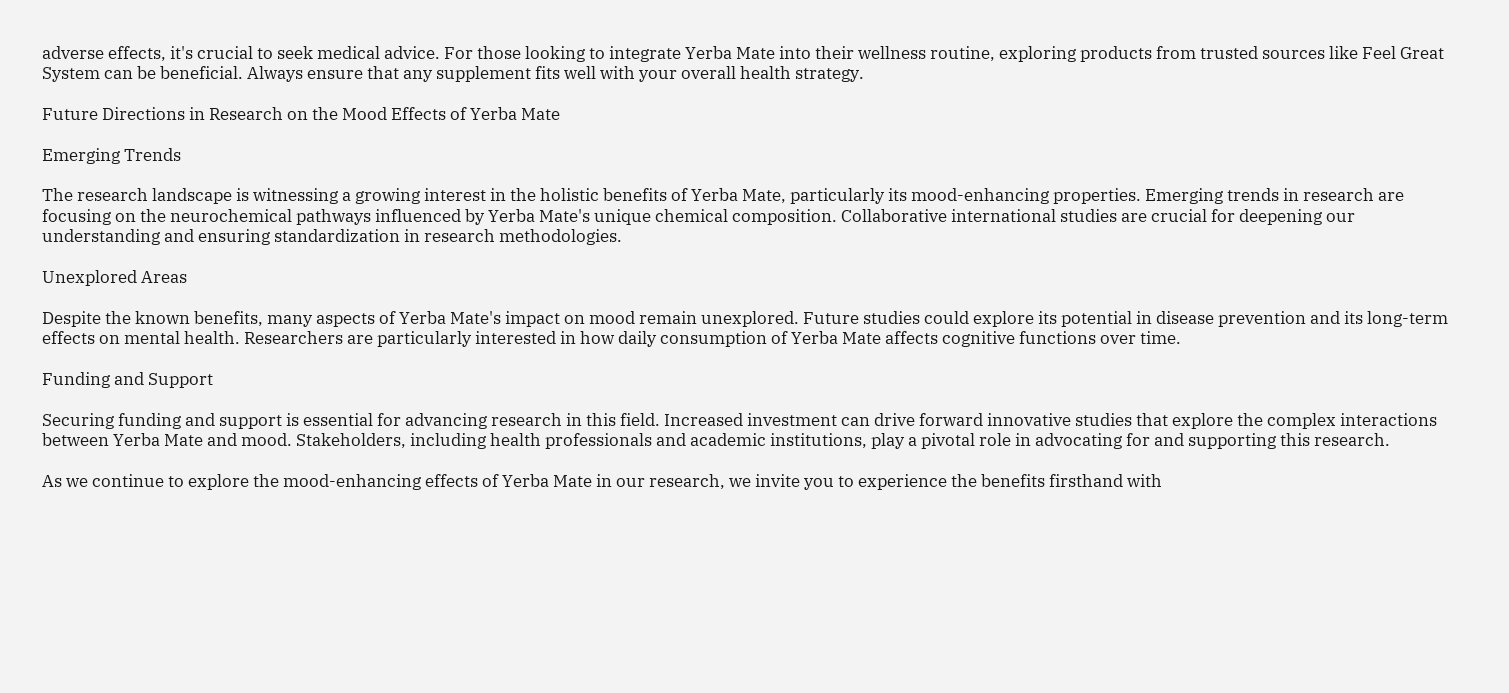adverse effects, it's crucial to seek medical advice. For those looking to integrate Yerba Mate into their wellness routine, exploring products from trusted sources like Feel Great System can be beneficial. Always ensure that any supplement fits well with your overall health strategy.

Future Directions in Research on the Mood Effects of Yerba Mate

Emerging Trends

The research landscape is witnessing a growing interest in the holistic benefits of Yerba Mate, particularly its mood-enhancing properties. Emerging trends in research are focusing on the neurochemical pathways influenced by Yerba Mate's unique chemical composition. Collaborative international studies are crucial for deepening our understanding and ensuring standardization in research methodologies.

Unexplored Areas

Despite the known benefits, many aspects of Yerba Mate's impact on mood remain unexplored. Future studies could explore its potential in disease prevention and its long-term effects on mental health. Researchers are particularly interested in how daily consumption of Yerba Mate affects cognitive functions over time.

Funding and Support

Securing funding and support is essential for advancing research in this field. Increased investment can drive forward innovative studies that explore the complex interactions between Yerba Mate and mood. Stakeholders, including health professionals and academic institutions, play a pivotal role in advocating for and supporting this research.

As we continue to explore the mood-enhancing effects of Yerba Mate in our research, we invite you to experience the benefits firsthand with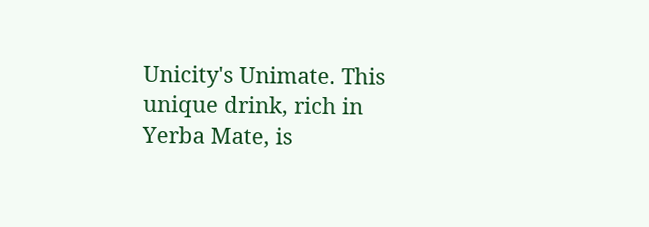Unicity's Unimate. This unique drink, rich in Yerba Mate, is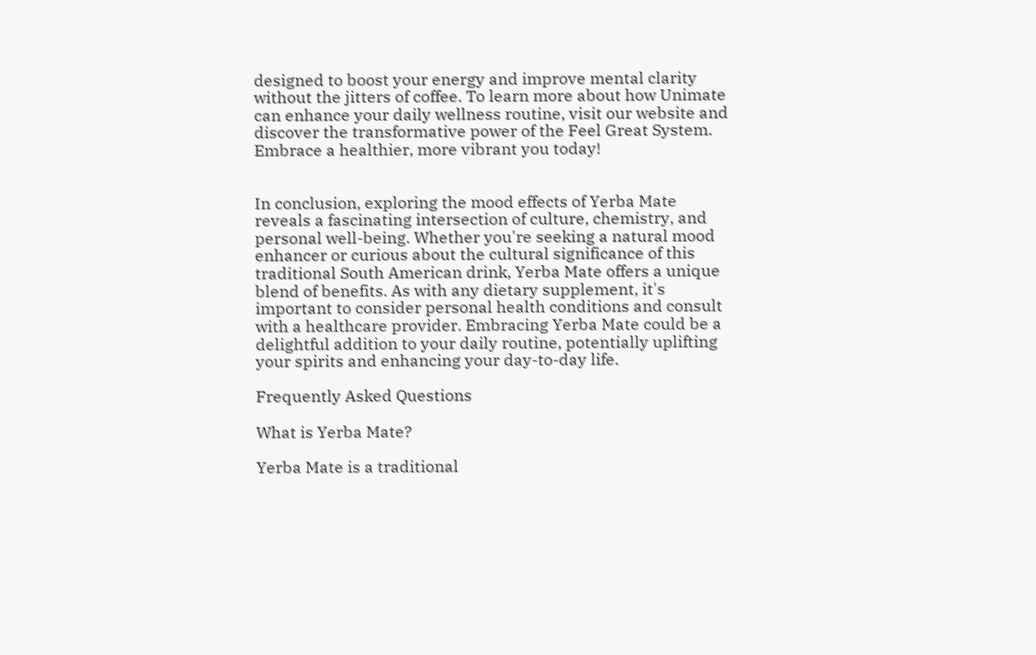designed to boost your energy and improve mental clarity without the jitters of coffee. To learn more about how Unimate can enhance your daily wellness routine, visit our website and discover the transformative power of the Feel Great System. Embrace a healthier, more vibrant you today!


In conclusion, exploring the mood effects of Yerba Mate reveals a fascinating intersection of culture, chemistry, and personal well-being. Whether you're seeking a natural mood enhancer or curious about the cultural significance of this traditional South American drink, Yerba Mate offers a unique blend of benefits. As with any dietary supplement, it's important to consider personal health conditions and consult with a healthcare provider. Embracing Yerba Mate could be a delightful addition to your daily routine, potentially uplifting your spirits and enhancing your day-to-day life.

Frequently Asked Questions

What is Yerba Mate?

Yerba Mate is a traditional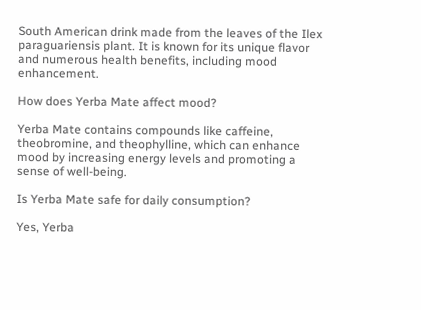South American drink made from the leaves of the Ilex paraguariensis plant. It is known for its unique flavor and numerous health benefits, including mood enhancement.

How does Yerba Mate affect mood?

Yerba Mate contains compounds like caffeine, theobromine, and theophylline, which can enhance mood by increasing energy levels and promoting a sense of well-being.

Is Yerba Mate safe for daily consumption?

Yes, Yerba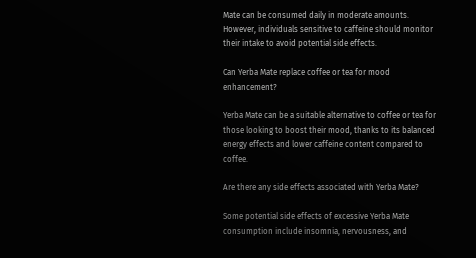Mate can be consumed daily in moderate amounts. However, individuals sensitive to caffeine should monitor their intake to avoid potential side effects.

Can Yerba Mate replace coffee or tea for mood enhancement?

Yerba Mate can be a suitable alternative to coffee or tea for those looking to boost their mood, thanks to its balanced energy effects and lower caffeine content compared to coffee.

Are there any side effects associated with Yerba Mate?

Some potential side effects of excessive Yerba Mate consumption include insomnia, nervousness, and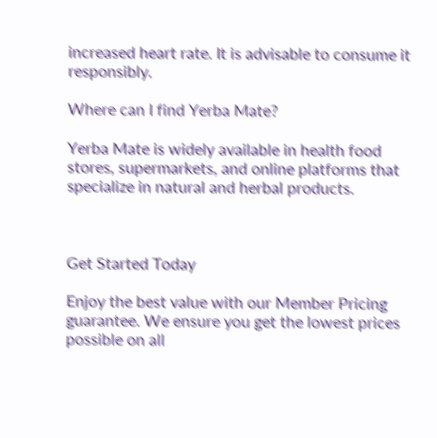increased heart rate. It is advisable to consume it responsibly.

Where can I find Yerba Mate?

Yerba Mate is widely available in health food stores, supermarkets, and online platforms that specialize in natural and herbal products.



Get Started Today

Enjoy the best value with our Member Pricing guarantee. We ensure you get the lowest prices possible on all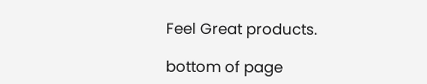Feel Great products.

bottom of page